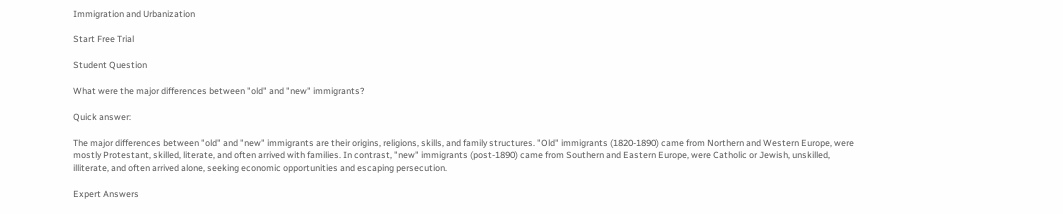Immigration and Urbanization

Start Free Trial

Student Question

What were the major differences between "old" and "new" immigrants?

Quick answer:

The major differences between "old" and "new" immigrants are their origins, religions, skills, and family structures. "Old" immigrants (1820-1890) came from Northern and Western Europe, were mostly Protestant, skilled, literate, and often arrived with families. In contrast, "new" immigrants (post-1890) came from Southern and Eastern Europe, were Catholic or Jewish, unskilled, illiterate, and often arrived alone, seeking economic opportunities and escaping persecution.

Expert Answers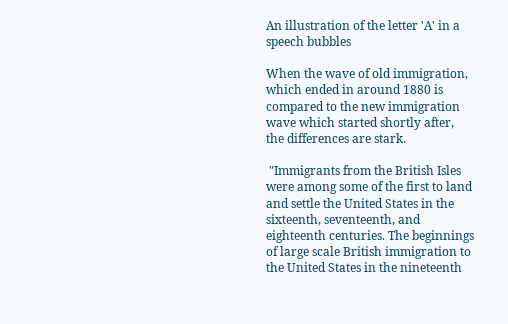An illustration of the letter 'A' in a speech bubbles

When the wave of old immigration, which ended in around 1880 is compared to the new immigration wave which started shortly after, the differences are stark.

 "Immigrants from the British Isles were among some of the first to land and settle the United States in the sixteenth, seventeenth, and eighteenth centuries. The beginnings of large scale British immigration to the United States in the nineteenth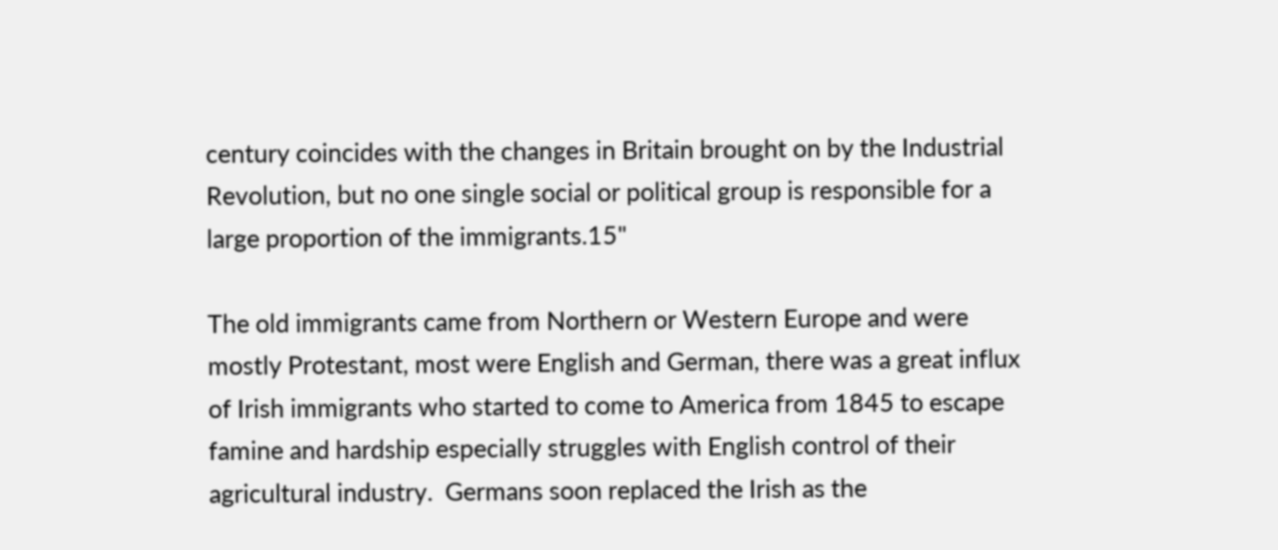century coincides with the changes in Britain brought on by the Industrial Revolution, but no one single social or political group is responsible for a large proportion of the immigrants.15"

The old immigrants came from Northern or Western Europe and were mostly Protestant, most were English and German, there was a great influx of Irish immigrants who started to come to America from 1845 to escape famine and hardship especially struggles with English control of their agricultural industry.  Germans soon replaced the Irish as the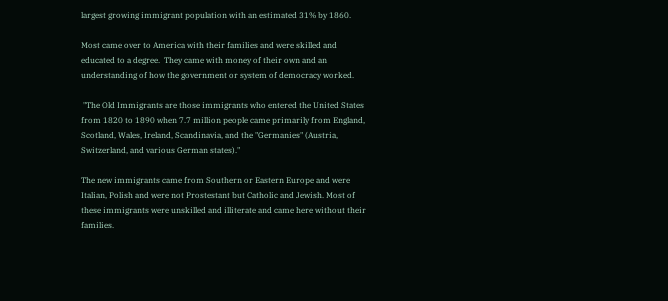largest growing immigrant population with an estimated 31% by 1860.

Most came over to America with their families and were skilled and educated to a degree.  They came with money of their own and an understanding of how the government or system of democracy worked.

 "The Old Immigrants are those immigrants who entered the United States from 1820 to 1890 when 7.7 million people came primarily from England, Scotland, Wales, Ireland, Scandinavia, and the "Germanies" (Austria, Switzerland, and various German states)."

The new immigrants came from Southern or Eastern Europe and were Italian, Polish and were not Prostestant but Catholic and Jewish. Most of these immigrants were unskilled and illiterate and came here without their families.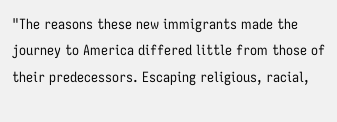"The reasons these new immigrants made the journey to America differed little from those of their predecessors. Escaping religious, racial,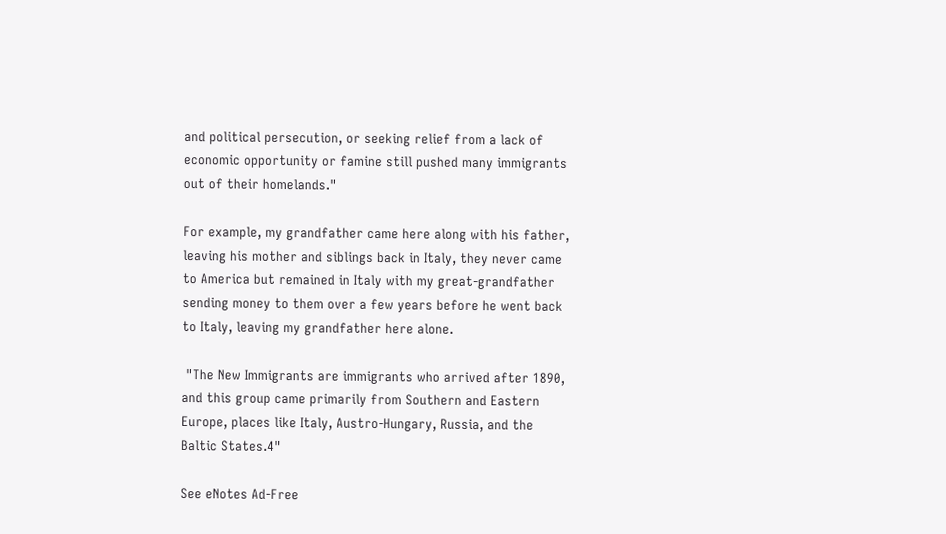and political persecution, or seeking relief from a lack of economic opportunity or famine still pushed many immigrants out of their homelands."

For example, my grandfather came here along with his father, leaving his mother and siblings back in Italy, they never came to America but remained in Italy with my great-grandfather sending money to them over a few years before he went back to Italy, leaving my grandfather here alone.

 "The New Immigrants are immigrants who arrived after 1890, and this group came primarily from Southern and Eastern Europe, places like Italy, Austro-Hungary, Russia, and the Baltic States.4"

See eNotes Ad-Free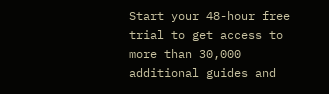Start your 48-hour free trial to get access to more than 30,000 additional guides and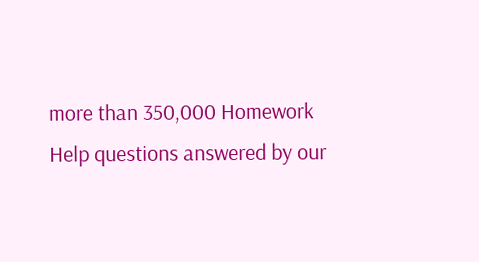more than 350,000 Homework Help questions answered by our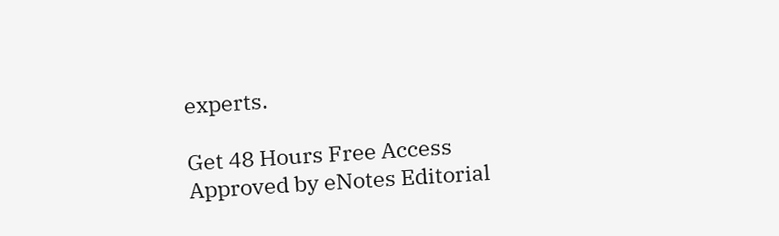experts.

Get 48 Hours Free Access
Approved by eNotes Editorial